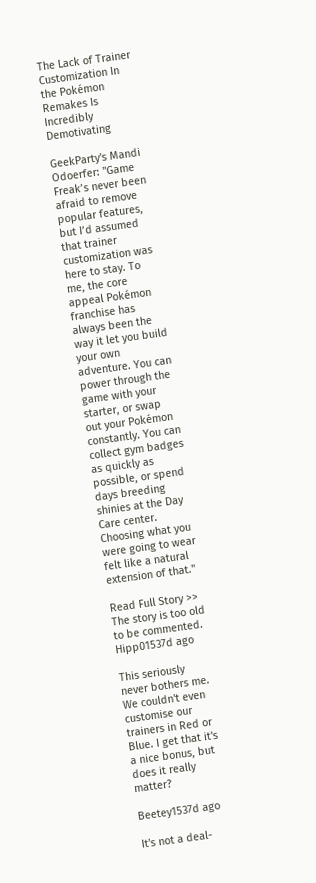The Lack of Trainer Customization In the Pokémon Remakes Is Incredibly Demotivating

GeekParty's Mandi Odoerfer: "Game Freak’s never been afraid to remove popular features, but I’d assumed that trainer customization was here to stay. To me, the core appeal Pokémon franchise has always been the way it let you build your own adventure. You can power through the game with your starter, or swap out your Pokémon constantly. You can collect gym badges as quickly as possible, or spend days breeding shinies at the Day Care center. Choosing what you were going to wear felt like a natural extension of that."

Read Full Story >>
The story is too old to be commented.
Hipp01537d ago

This seriously never bothers me. We couldn't even customise our trainers in Red or Blue. I get that it's a nice bonus, but does it really matter?

Beetey1537d ago

It's not a deal-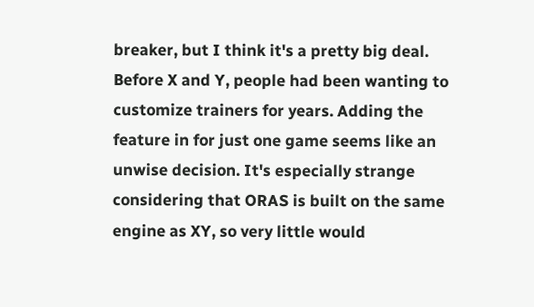breaker, but I think it's a pretty big deal. Before X and Y, people had been wanting to customize trainers for years. Adding the feature in for just one game seems like an unwise decision. It's especially strange considering that ORAS is built on the same engine as XY, so very little would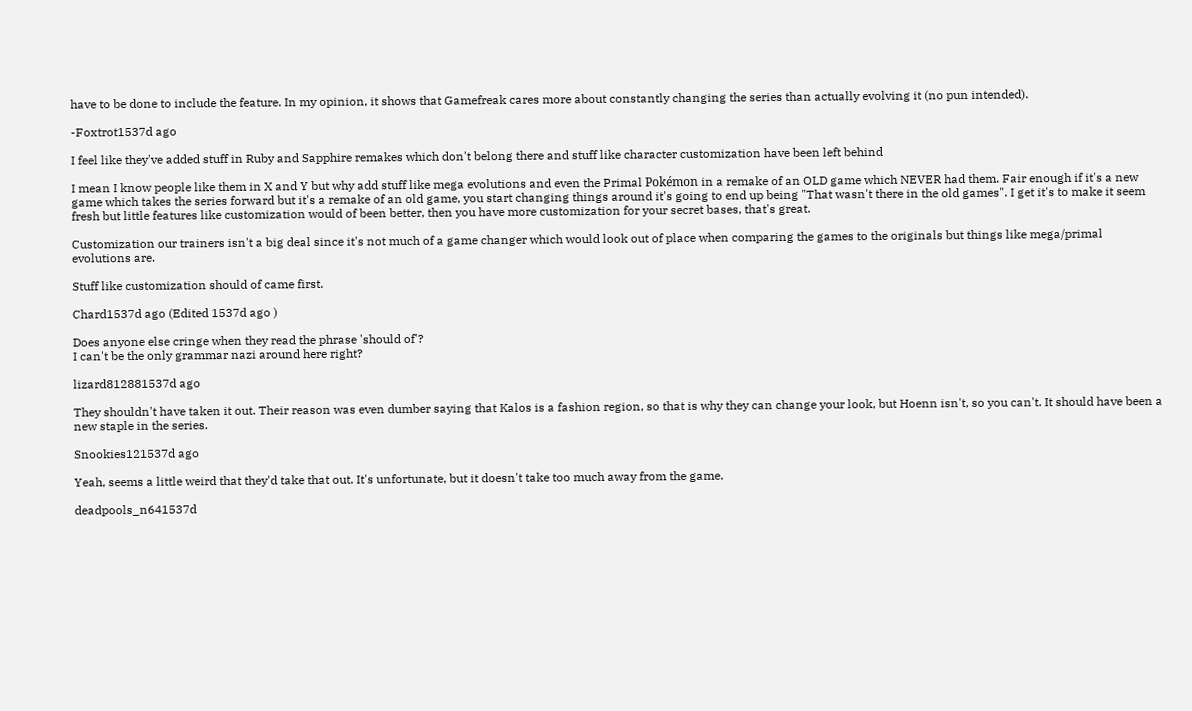have to be done to include the feature. In my opinion, it shows that Gamefreak cares more about constantly changing the series than actually evolving it (no pun intended).

-Foxtrot1537d ago

I feel like they've added stuff in Ruby and Sapphire remakes which don't belong there and stuff like character customization have been left behind

I mean I know people like them in X and Y but why add stuff like mega evolutions and even the Primal Pokémon in a remake of an OLD game which NEVER had them. Fair enough if it's a new game which takes the series forward but it's a remake of an old game, you start changing things around it's going to end up being "That wasn't there in the old games". I get it's to make it seem fresh but little features like customization would of been better, then you have more customization for your secret bases, that's great.

Customization our trainers isn't a big deal since it's not much of a game changer which would look out of place when comparing the games to the originals but things like mega/primal evolutions are.

Stuff like customization should of came first.

Chard1537d ago (Edited 1537d ago )

Does anyone else cringe when they read the phrase 'should of'?
I can't be the only grammar nazi around here right?

lizard812881537d ago

They shouldn't have taken it out. Their reason was even dumber saying that Kalos is a fashion region, so that is why they can change your look, but Hoenn isn't, so you can't. It should have been a new staple in the series.

Snookies121537d ago

Yeah, seems a little weird that they'd take that out. It's unfortunate, but it doesn't take too much away from the game.

deadpools_n641537d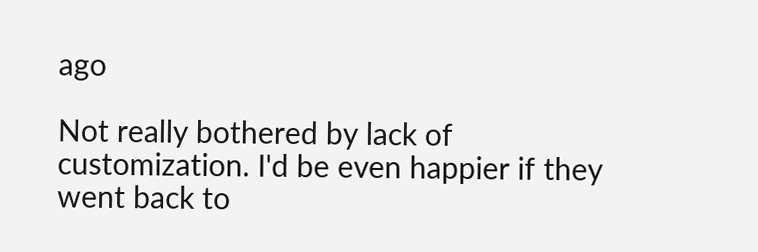ago

Not really bothered by lack of customization. I'd be even happier if they went back to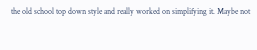the old school top down style and really worked on simplifying it. Maybe not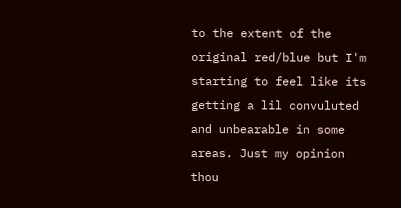to the extent of the original red/blue but I'm starting to feel like its getting a lil convuluted and unbearable in some areas. Just my opinion thou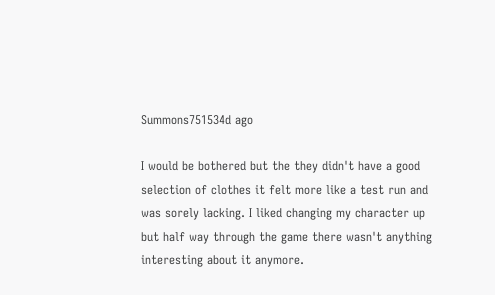Summons751534d ago

I would be bothered but the they didn't have a good selection of clothes it felt more like a test run and was sorely lacking. I liked changing my character up but half way through the game there wasn't anything interesting about it anymore.